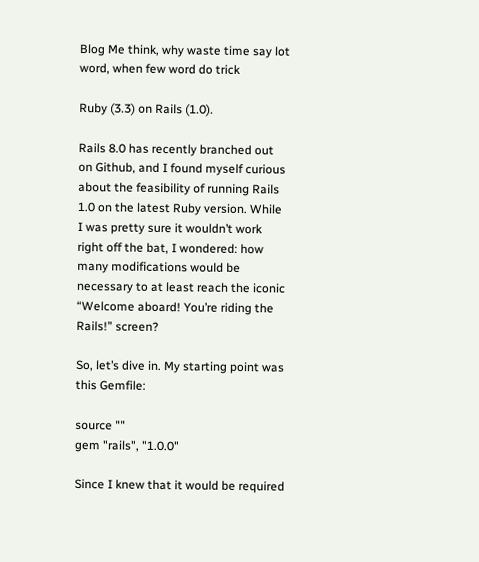Blog Me think, why waste time say lot word, when few word do trick

Ruby (3.3) on Rails (1.0).

Rails 8.0 has recently branched out on Github, and I found myself curious about the feasibility of running Rails 1.0 on the latest Ruby version. While I was pretty sure it wouldn’t work right off the bat, I wondered: how many modifications would be necessary to at least reach the iconic “Welcome aboard! You’re riding the Rails!” screen?

So, let’s dive in. My starting point was this Gemfile:

source ""
gem "rails", "1.0.0"

Since I knew that it would be required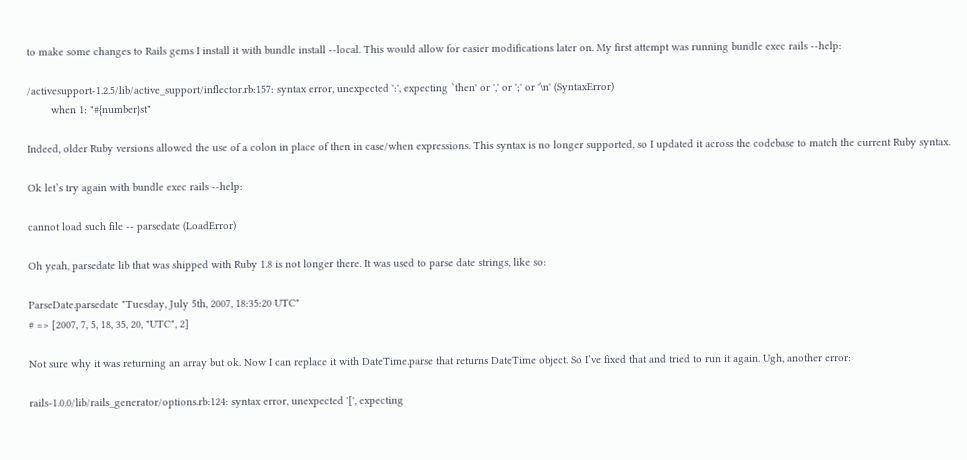to make some changes to Rails gems I install it with bundle install --local. This would allow for easier modifications later on. My first attempt was running bundle exec rails --help:

/activesupport-1.2.5/lib/active_support/inflector.rb:157: syntax error, unexpected ':', expecting `then' or ',' or ';' or '\n' (SyntaxError)
        when 1: "#{number}st"

Indeed, older Ruby versions allowed the use of a colon in place of then in case/when expressions. This syntax is no longer supported, so I updated it across the codebase to match the current Ruby syntax.

Ok let’s try again with bundle exec rails --help:

cannot load such file -- parsedate (LoadError)

Oh yeah, parsedate lib that was shipped with Ruby 1.8 is not longer there. It was used to parse date strings, like so:

ParseDate.parsedate "Tuesday, July 5th, 2007, 18:35:20 UTC"
# => [2007, 7, 5, 18, 35, 20, "UTC", 2]

Not sure why it was returning an array but ok. Now I can replace it with DateTime.parse that returns DateTime object. So I’ve fixed that and tried to run it again. Ugh, another error:

rails-1.0.0/lib/rails_generator/options.rb:124: syntax error, unexpected '[', expecting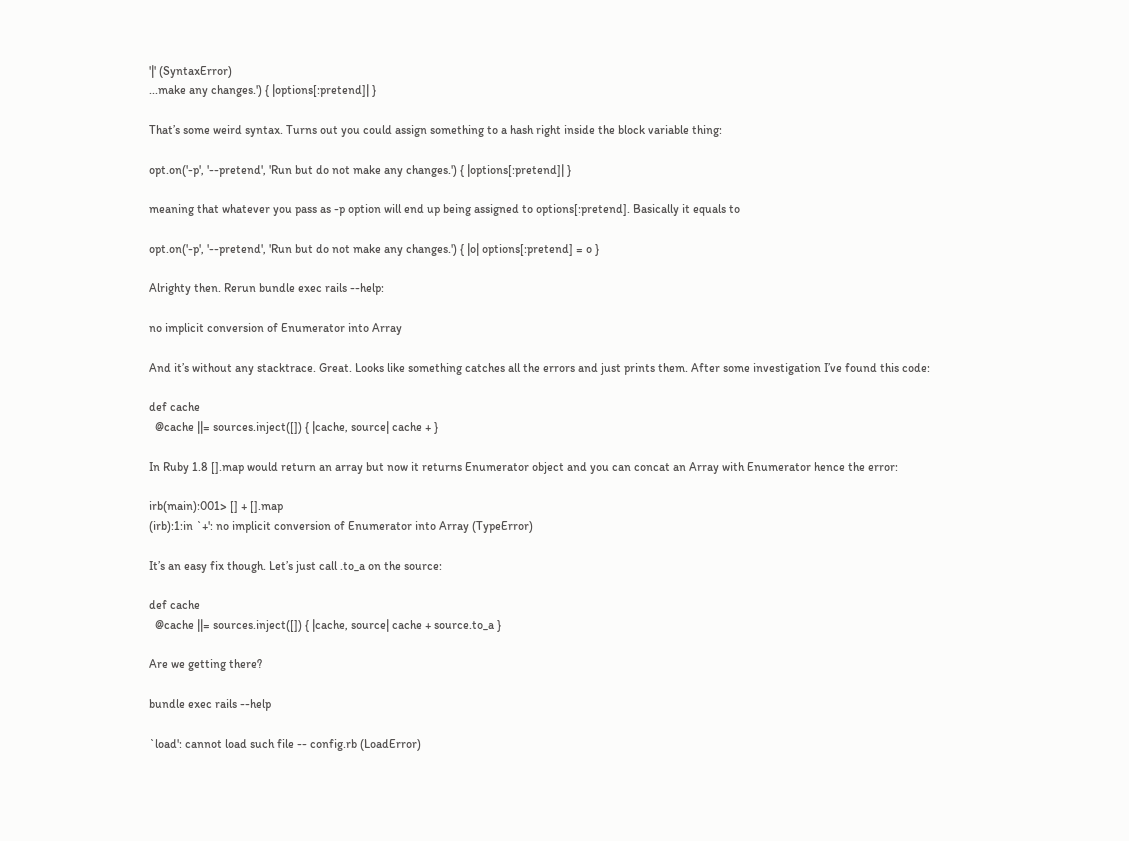'|' (SyntaxError)
...make any changes.') { |options[:pretend]| }

That’s some weird syntax. Turns out you could assign something to a hash right inside the block variable thing:

opt.on('-p', '--pretend', 'Run but do not make any changes.') { |options[:pretend]| }

meaning that whatever you pass as -p option will end up being assigned to options[:pretend]. Basically it equals to

opt.on('-p', '--pretend', 'Run but do not make any changes.') { |o| options[:pretend] = o }

Alrighty then. Rerun bundle exec rails --help:

no implicit conversion of Enumerator into Array

And it’s without any stacktrace. Great. Looks like something catches all the errors and just prints them. After some investigation I’ve found this code:

def cache
  @cache ||= sources.inject([]) { |cache, source| cache + }

In Ruby 1.8 [].map would return an array but now it returns Enumerator object and you can concat an Array with Enumerator hence the error:

irb(main):001> [] + [].map
(irb):1:in `+': no implicit conversion of Enumerator into Array (TypeError)

It’s an easy fix though. Let’s just call .to_a on the source:

def cache
  @cache ||= sources.inject([]) { |cache, source| cache + source.to_a }

Are we getting there?

bundle exec rails --help

`load': cannot load such file -- config.rb (LoadError)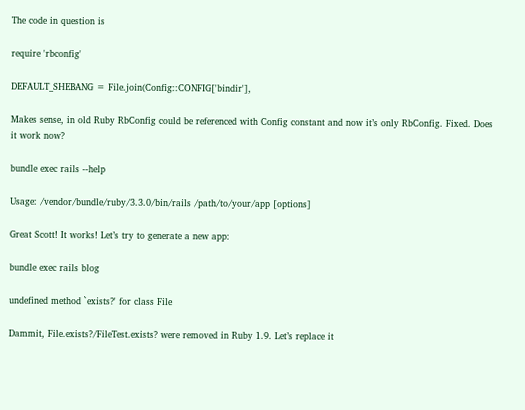The code in question is

require 'rbconfig'

DEFAULT_SHEBANG = File.join(Config::CONFIG['bindir'],

Makes sense, in old Ruby RbConfig could be referenced with Config constant and now it’s only RbConfig. Fixed. Does it work now?

bundle exec rails --help

Usage: /vendor/bundle/ruby/3.3.0/bin/rails /path/to/your/app [options]

Great Scott! It works! Let’s try to generate a new app:

bundle exec rails blog

undefined method `exists?' for class File

Dammit, File.exists?/FileTest.exists? were removed in Ruby 1.9. Let’s replace it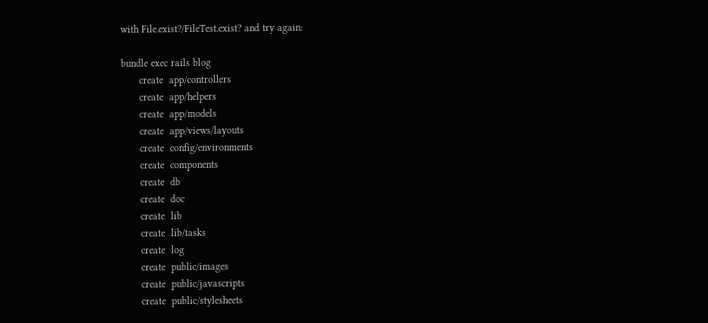with File.exist?/FileTest.exist? and try again:

bundle exec rails blog
      create  app/controllers
      create  app/helpers
      create  app/models
      create  app/views/layouts
      create  config/environments
      create  components
      create  db
      create  doc
      create  lib
      create  lib/tasks
      create  log
      create  public/images
      create  public/javascripts
      create  public/stylesheets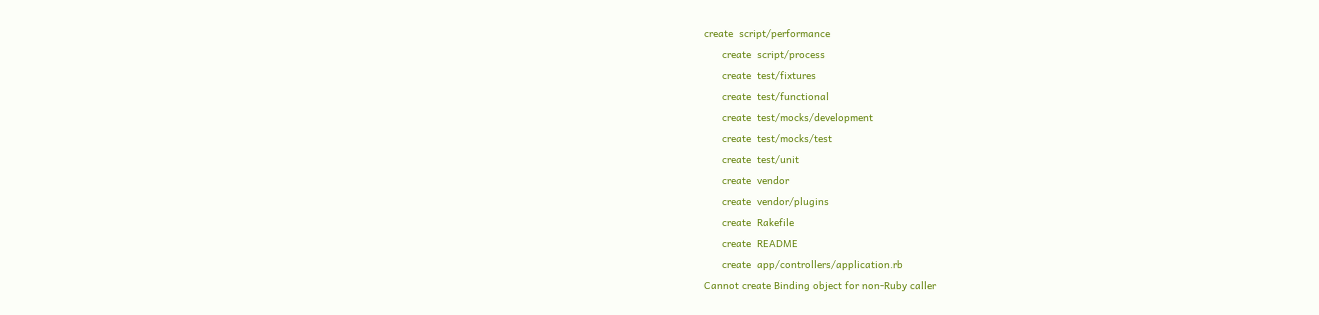create  script/performance
      create  script/process
      create  test/fixtures
      create  test/functional
      create  test/mocks/development
      create  test/mocks/test
      create  test/unit
      create  vendor
      create  vendor/plugins
      create  Rakefile
      create  README
      create  app/controllers/application.rb
Cannot create Binding object for non-Ruby caller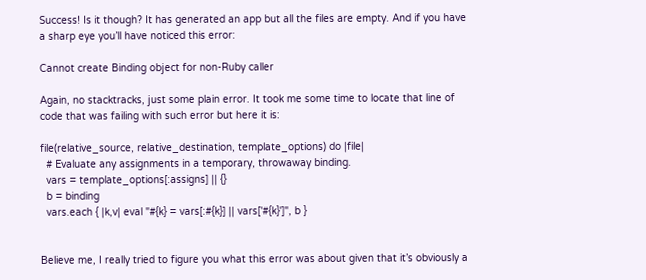Success! Is it though? It has generated an app but all the files are empty. And if you have a sharp eye you’ll have noticed this error:

Cannot create Binding object for non-Ruby caller

Again, no stacktracks, just some plain error. It took me some time to locate that line of code that was failing with such error but here it is:

file(relative_source, relative_destination, template_options) do |file|
  # Evaluate any assignments in a temporary, throwaway binding.
  vars = template_options[:assigns] || {}
  b = binding
  vars.each { |k,v| eval "#{k} = vars[:#{k}] || vars['#{k}']", b }


Believe me, I really tried to figure you what this error was about given that it’s obviously a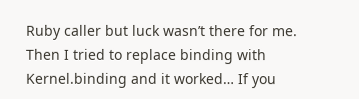Ruby caller but luck wasn’t there for me. Then I tried to replace binding with Kernel.binding and it worked… If you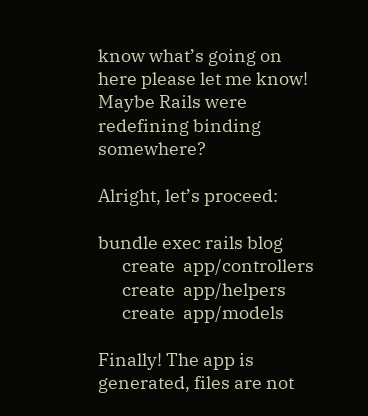know what’s going on here please let me know! Maybe Rails were redefining binding somewhere?

Alright, let’s proceed:

bundle exec rails blog
      create  app/controllers
      create  app/helpers
      create  app/models

Finally! The app is generated, files are not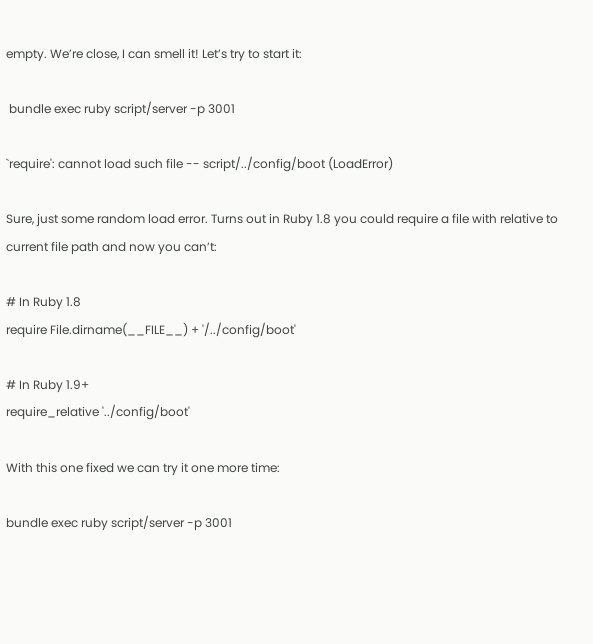empty. We’re close, I can smell it! Let’s try to start it:

 bundle exec ruby script/server -p 3001

`require': cannot load such file -- script/../config/boot (LoadError)

Sure, just some random load error. Turns out in Ruby 1.8 you could require a file with relative to current file path and now you can’t:

# In Ruby 1.8
require File.dirname(__FILE__) + '/../config/boot'

# In Ruby 1.9+
require_relative '../config/boot'

With this one fixed we can try it one more time:

bundle exec ruby script/server -p 3001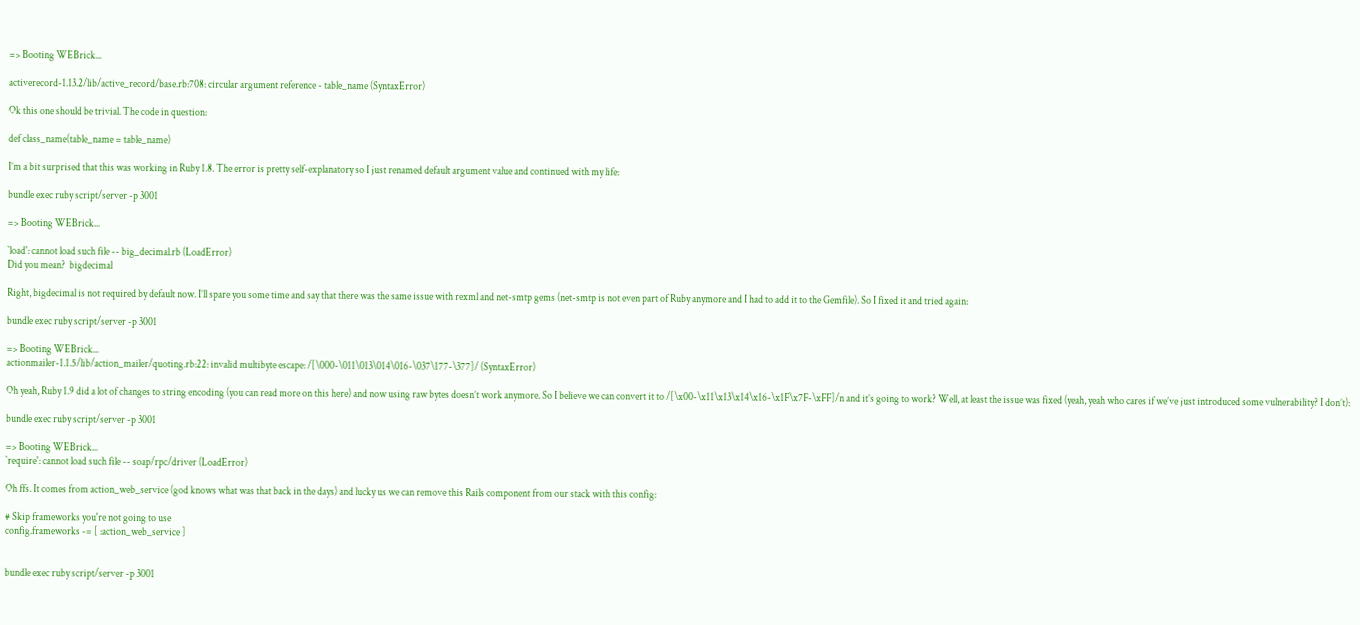=> Booting WEBrick...

activerecord-1.13.2/lib/active_record/base.rb:708: circular argument reference - table_name (SyntaxError)

Ok this one should be trivial. The code in question:

def class_name(table_name = table_name)

I’m a bit surprised that this was working in Ruby 1.8. The error is pretty self-explanatory so I just renamed default argument value and continued with my life:

bundle exec ruby script/server -p 3001

=> Booting WEBrick...

`load': cannot load such file -- big_decimal.rb (LoadError)
Did you mean?  bigdecimal

Right, bigdecimal is not required by default now. I’ll spare you some time and say that there was the same issue with rexml and net-smtp gems (net-smtp is not even part of Ruby anymore and I had to add it to the Gemfile). So I fixed it and tried again:

bundle exec ruby script/server -p 3001

=> Booting WEBrick...
actionmailer-1.1.5/lib/action_mailer/quoting.rb:22: invalid multibyte escape: /[\000-\011\013\014\016-\037\177-\377]/ (SyntaxError)

Oh yeah, Ruby 1.9 did a lot of changes to string encoding (you can read more on this here) and now using raw bytes doesn’t work anymore. So I believe we can convert it to /[\x00-\x11\x13\x14\x16-\x1F\x7F-\xFF]/n and it’s going to work? Well, at least the issue was fixed (yeah, yeah who cares if we’ve just introduced some vulnerability? I don’t):

bundle exec ruby script/server -p 3001

=> Booting WEBrick...
`require': cannot load such file -- soap/rpc/driver (LoadError)

Oh ffs. It comes from action_web_service (god knows what was that back in the days) and lucky us we can remove this Rails component from our stack with this config:

# Skip frameworks you're not going to use
config.frameworks -= [ :action_web_service ]


bundle exec ruby script/server -p 3001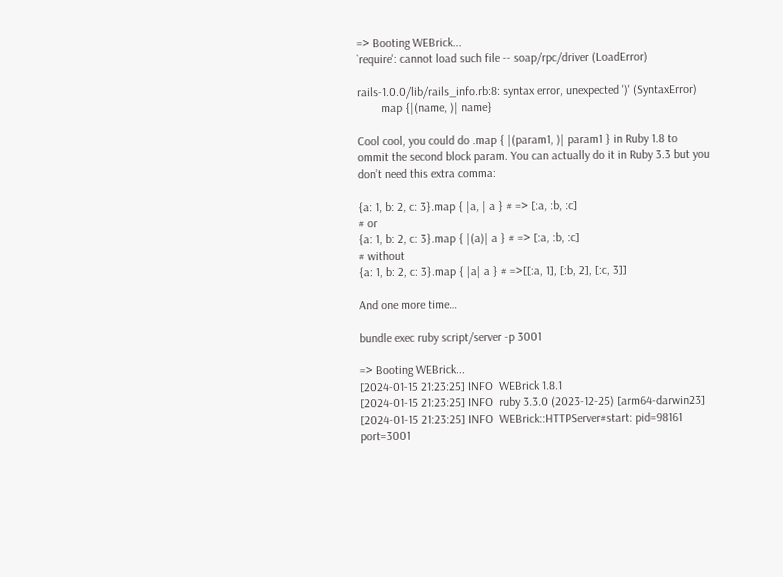=> Booting WEBrick...
`require': cannot load such file -- soap/rpc/driver (LoadError)

rails-1.0.0/lib/rails_info.rb:8: syntax error, unexpected ')' (SyntaxError)
        map {|(name, )| name}

Cool cool, you could do .map { |(param1, )| param1 } in Ruby 1.8 to ommit the second block param. You can actually do it in Ruby 3.3 but you don’t need this extra comma:

{a: 1, b: 2, c: 3}.map { |a, | a } # => [:a, :b, :c]
# or
{a: 1, b: 2, c: 3}.map { |(a)| a } # => [:a, :b, :c]
# without
{a: 1, b: 2, c: 3}.map { |a| a } # =>[[:a, 1], [:b, 2], [:c, 3]]

And one more time…

bundle exec ruby script/server -p 3001

=> Booting WEBrick...
[2024-01-15 21:23:25] INFO  WEBrick 1.8.1
[2024-01-15 21:23:25] INFO  ruby 3.3.0 (2023-12-25) [arm64-darwin23]
[2024-01-15 21:23:25] INFO  WEBrick::HTTPServer#start: pid=98161 port=3001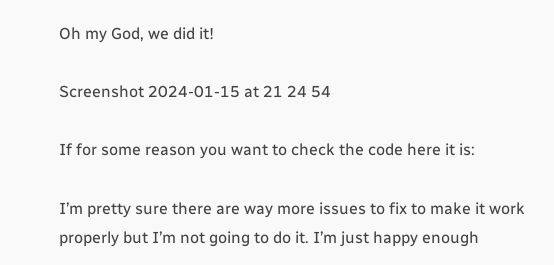Oh my God, we did it!

Screenshot 2024-01-15 at 21 24 54

If for some reason you want to check the code here it is:

I’m pretty sure there are way more issues to fix to make it work properly but I’m not going to do it. I’m just happy enough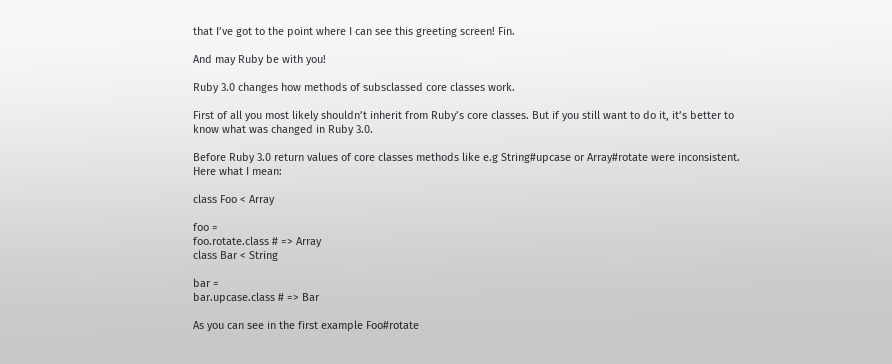that I’ve got to the point where I can see this greeting screen! Fin.

And may Ruby be with you!

Ruby 3.0 changes how methods of subsclassed core classes work.

First of all you most likely shouldn’t inherit from Ruby’s core classes. But if you still want to do it, it’s better to know what was changed in Ruby 3.0.

Before Ruby 3.0 return values of core classes methods like e.g String#upcase or Array#rotate were inconsistent. Here what I mean:

class Foo < Array

foo =
foo.rotate.class # => Array
class Bar < String

bar =
bar.upcase.class # => Bar

As you can see in the first example Foo#rotate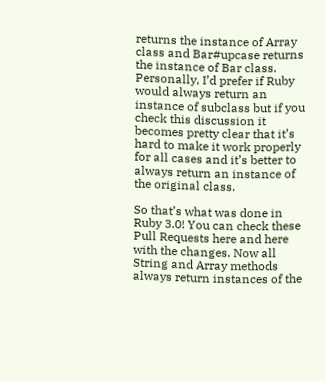returns the instance of Array class and Bar#upcase returns the instance of Bar class. Personally, I’d prefer if Ruby would always return an instance of subclass but if you check this discussion it becomes pretty clear that it’s hard to make it work properly for all cases and it’s better to always return an instance of the original class.

So that’s what was done in Ruby 3.0! You can check these Pull Requests here and here with the changes. Now all String and Array methods always return instances of the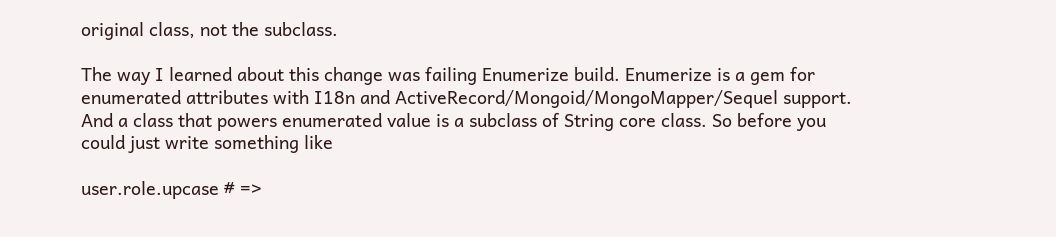original class, not the subclass.

The way I learned about this change was failing Enumerize build. Enumerize is a gem for enumerated attributes with I18n and ActiveRecord/Mongoid/MongoMapper/Sequel support. And a class that powers enumerated value is a subclass of String core class. So before you could just write something like

user.role.upcase # =>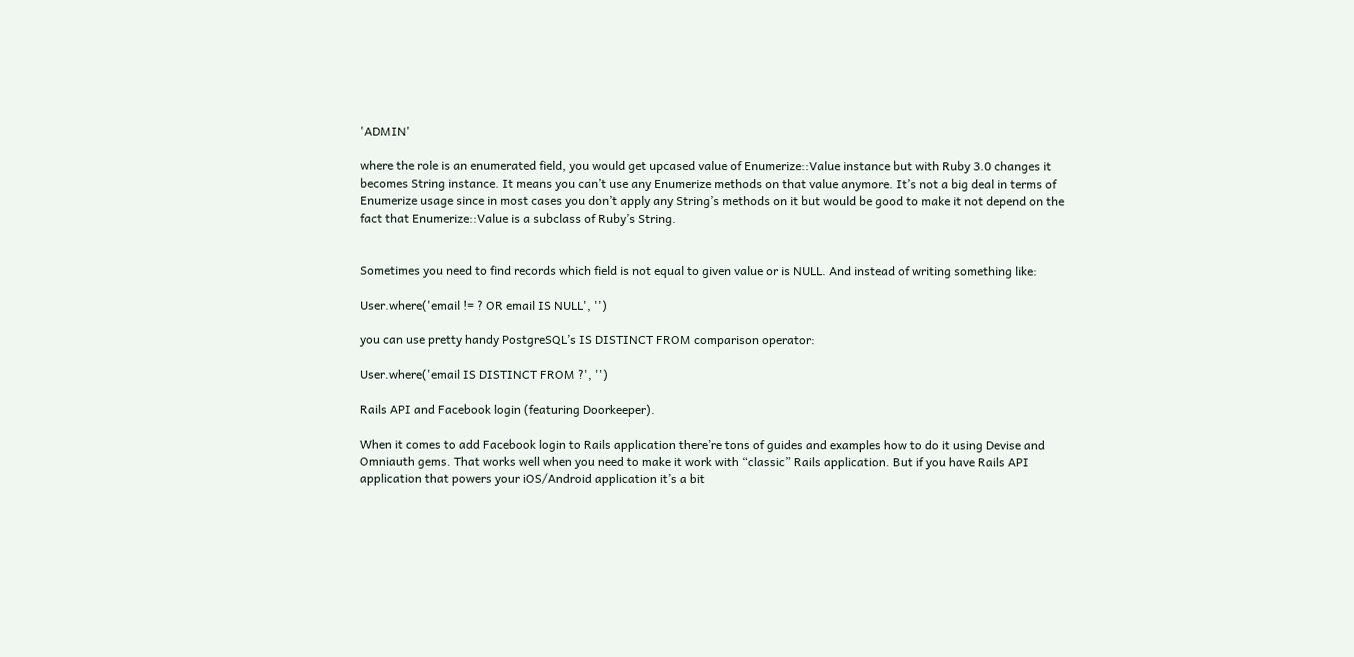'ADMIN'

where the role is an enumerated field, you would get upcased value of Enumerize::Value instance but with Ruby 3.0 changes it becomes String instance. It means you can’t use any Enumerize methods on that value anymore. It’s not a big deal in terms of Enumerize usage since in most cases you don’t apply any String’s methods on it but would be good to make it not depend on the fact that Enumerize::Value is a subclass of Ruby’s String.


Sometimes you need to find records which field is not equal to given value or is NULL. And instead of writing something like:

User.where('email != ? OR email IS NULL', '')

you can use pretty handy PostgreSQL’s IS DISTINCT FROM comparison operator:

User.where('email IS DISTINCT FROM ?', '')

Rails API and Facebook login (featuring Doorkeeper).

When it comes to add Facebook login to Rails application there’re tons of guides and examples how to do it using Devise and Omniauth gems. That works well when you need to make it work with “classic” Rails application. But if you have Rails API application that powers your iOS/Android application it’s a bit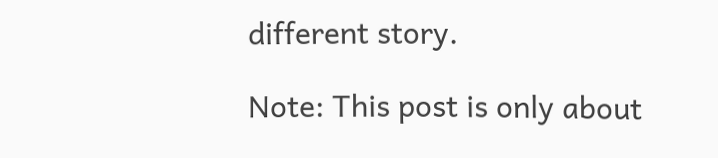different story.

Note: This post is only about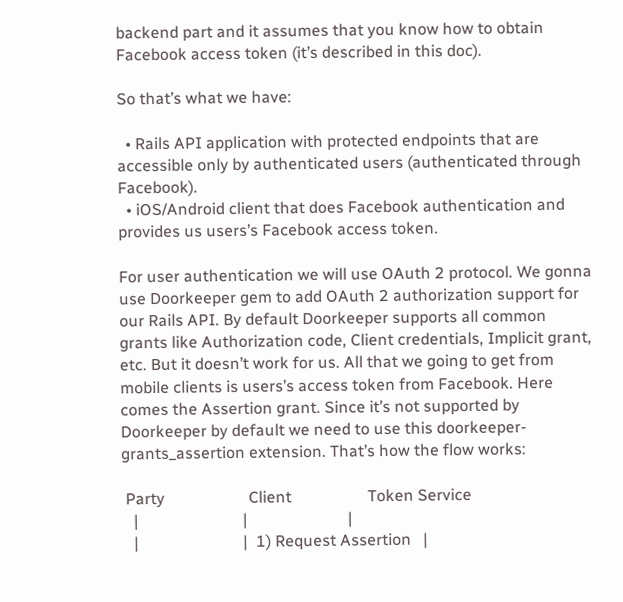backend part and it assumes that you know how to obtain Facebook access token (it’s described in this doc).

So that’s what we have:

  • Rails API application with protected endpoints that are accessible only by authenticated users (authenticated through Facebook).
  • iOS/Android client that does Facebook authentication and provides us users’s Facebook access token.

For user authentication we will use OAuth 2 protocol. We gonna use Doorkeeper gem to add OAuth 2 authorization support for our Rails API. By default Doorkeeper supports all common grants like Authorization code, Client credentials, Implicit grant, etc. But it doesn’t work for us. All that we going to get from mobile clients is users’s access token from Facebook. Here comes the Assertion grant. Since it’s not supported by Doorkeeper by default we need to use this doorkeeper-grants_assertion extension. That’s how the flow works:

 Party                     Client                   Token Service
   |                          |                         |
   |                          |  1) Request Assertion   |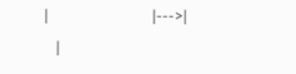|                          |--->|
   |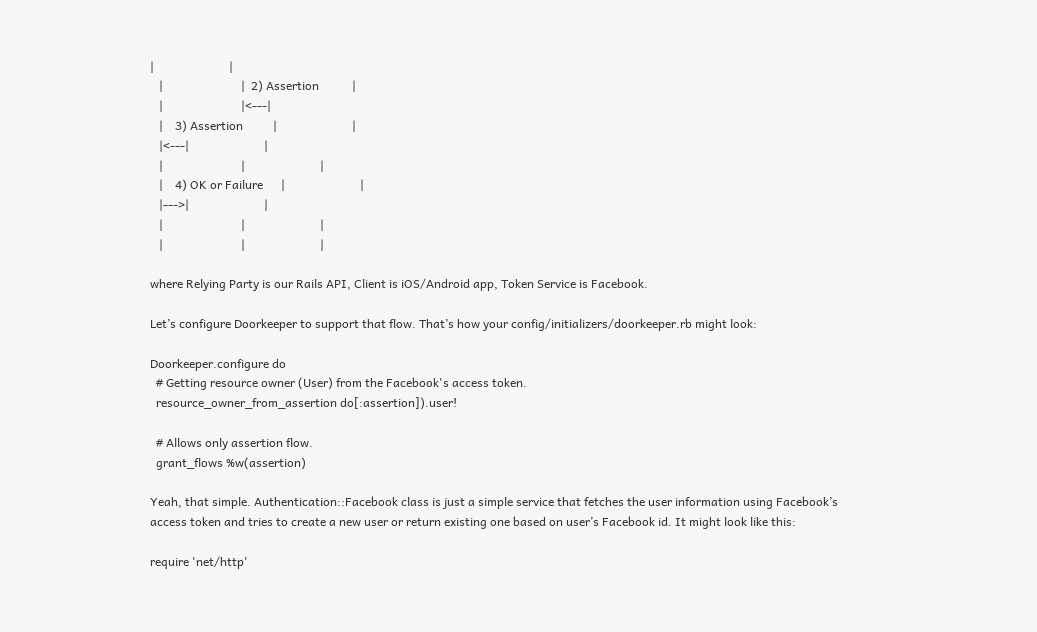|                         |
   |                          |  2) Assertion           |
   |                          |<---|
   |    3) Assertion          |                         |
   |<---|                         |
   |                          |                         |
   |    4) OK or Failure      |                         |
   |--->|                         |
   |                          |                         |
   |                          |                         |

where Relying Party is our Rails API, Client is iOS/Android app, Token Service is Facebook.

Let’s configure Doorkeeper to support that flow. That’s how your config/initializers/doorkeeper.rb might look:

Doorkeeper.configure do
  # Getting resource owner (User) from the Facebook's access token.
  resource_owner_from_assertion do[:assertion]).user!

  # Allows only assertion flow.
  grant_flows %w(assertion)

Yeah, that simple. Authentication::Facebook class is just a simple service that fetches the user information using Facebook’s access token and tries to create a new user or return existing one based on user’s Facebook id. It might look like this:

require 'net/http'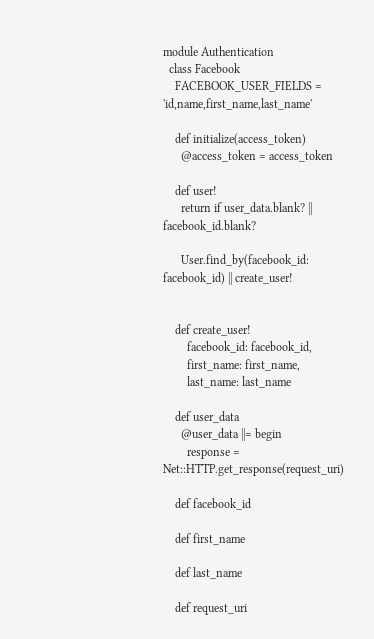module Authentication
  class Facebook
    FACEBOOK_USER_FIELDS = 'id,name,first_name,last_name'

    def initialize(access_token)
      @access_token = access_token

    def user!
      return if user_data.blank? || facebook_id.blank?

      User.find_by(facebook_id: facebook_id) || create_user!


    def create_user!
        facebook_id: facebook_id,
        first_name: first_name,
        last_name: last_name

    def user_data
      @user_data ||= begin
        response = Net::HTTP.get_response(request_uri)

    def facebook_id

    def first_name

    def last_name

    def request_uri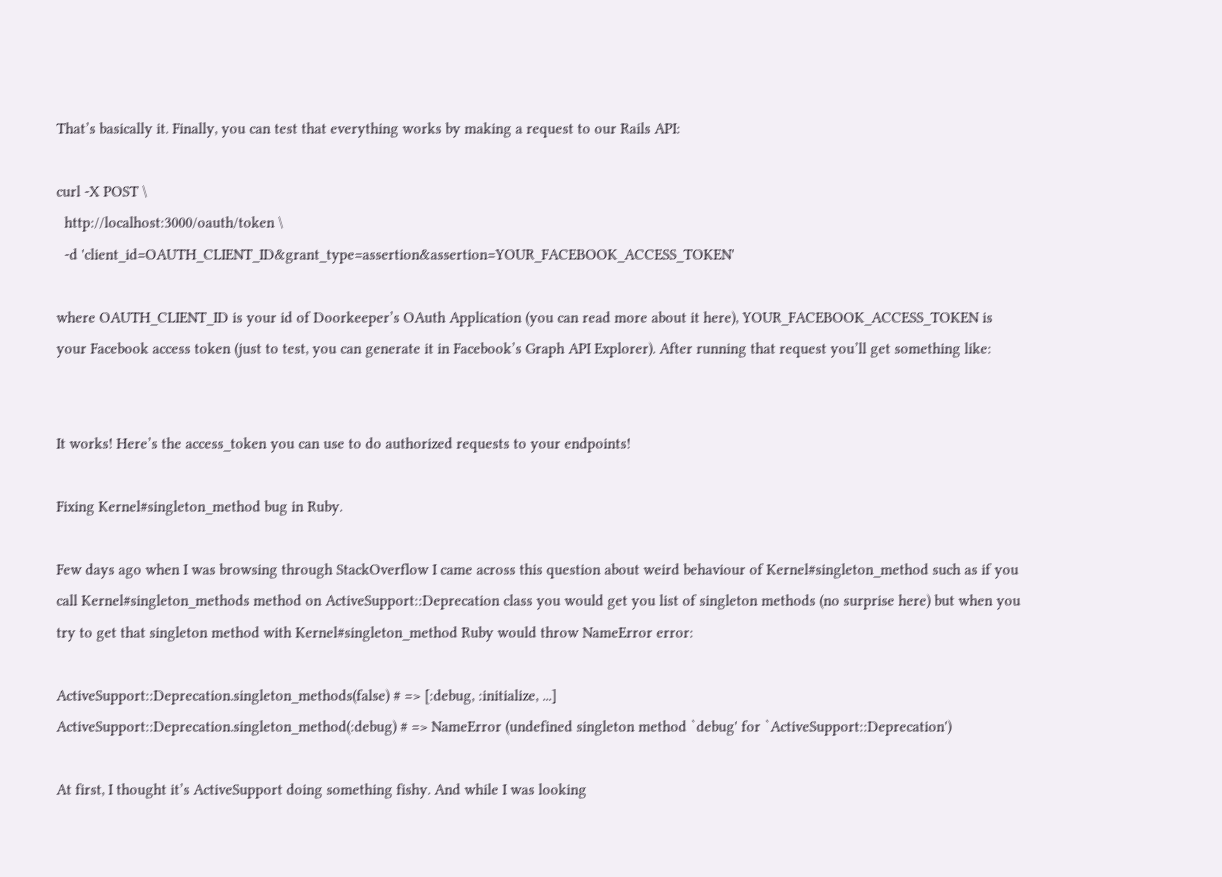That’s basically it. Finally, you can test that everything works by making a request to our Rails API:

curl -X POST \
  http://localhost:3000/oauth/token \
  -d 'client_id=OAUTH_CLIENT_ID&grant_type=assertion&assertion=YOUR_FACEBOOK_ACCESS_TOKEN'

where OAUTH_CLIENT_ID is your id of Doorkeeper’s OAuth Application (you can read more about it here), YOUR_FACEBOOK_ACCESS_TOKEN is your Facebook access token (just to test, you can generate it in Facebook’s Graph API Explorer). After running that request you’ll get something like:


It works! Here’s the access_token you can use to do authorized requests to your endpoints!

Fixing Kernel#singleton_method bug in Ruby.

Few days ago when I was browsing through StackOverflow I came across this question about weird behaviour of Kernel#singleton_method such as if you call Kernel#singleton_methods method on ActiveSupport::Deprecation class you would get you list of singleton methods (no surprise here) but when you try to get that singleton method with Kernel#singleton_method Ruby would throw NameError error:

ActiveSupport::Deprecation.singleton_methods(false) # => [:debug, :initialize, ...]
ActiveSupport::Deprecation.singleton_method(:debug) # => NameError (undefined singleton method `debug' for `ActiveSupport::Deprecation')

At first, I thought it’s ActiveSupport doing something fishy. And while I was looking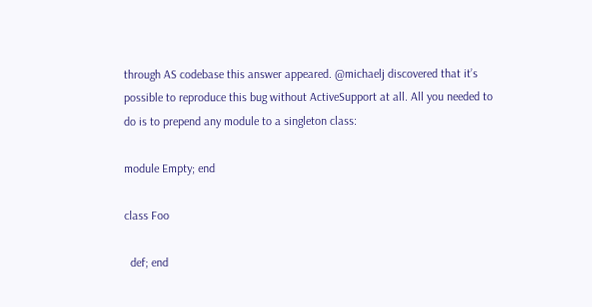through AS codebase this answer appeared. @michaelj discovered that it’s possible to reproduce this bug without ActiveSupport at all. All you needed to do is to prepend any module to a singleton class:

module Empty; end

class Foo

  def; end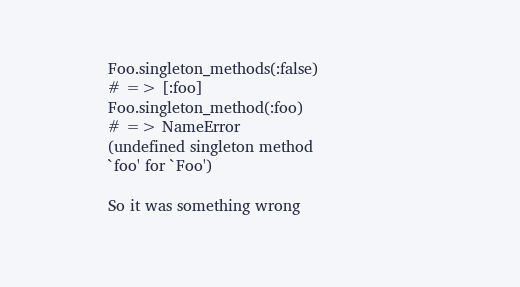Foo.singleton_methods(:false) # => [:foo]
Foo.singleton_method(:foo) # => NameError (undefined singleton method `foo' for `Foo')

So it was something wrong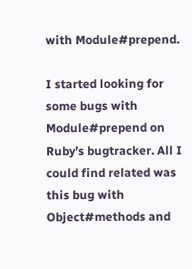with Module#prepend.

I started looking for some bugs with Module#prepend on Ruby’s bugtracker. All I could find related was this bug with Object#methods and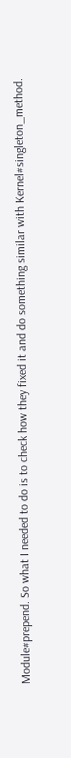Module#prepend. So what I needed to do is to check how they fixed it and do something similar with Kernel#singleton_method.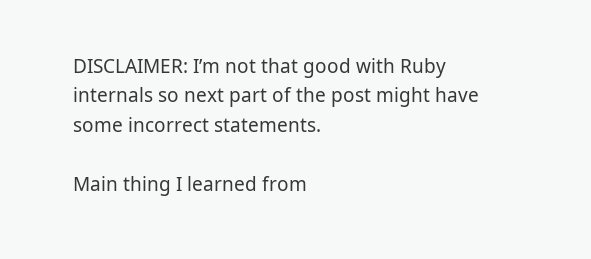DISCLAIMER: I’m not that good with Ruby internals so next part of the post might have some incorrect statements.

Main thing I learned from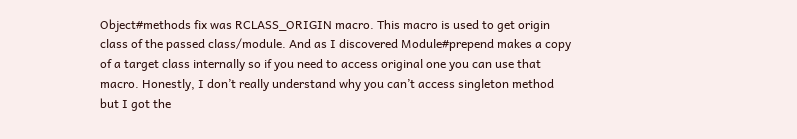Object#methods fix was RCLASS_ORIGIN macro. This macro is used to get origin class of the passed class/module. And as I discovered Module#prepend makes a copy of a target class internally so if you need to access original one you can use that macro. Honestly, I don’t really understand why you can’t access singleton method but I got the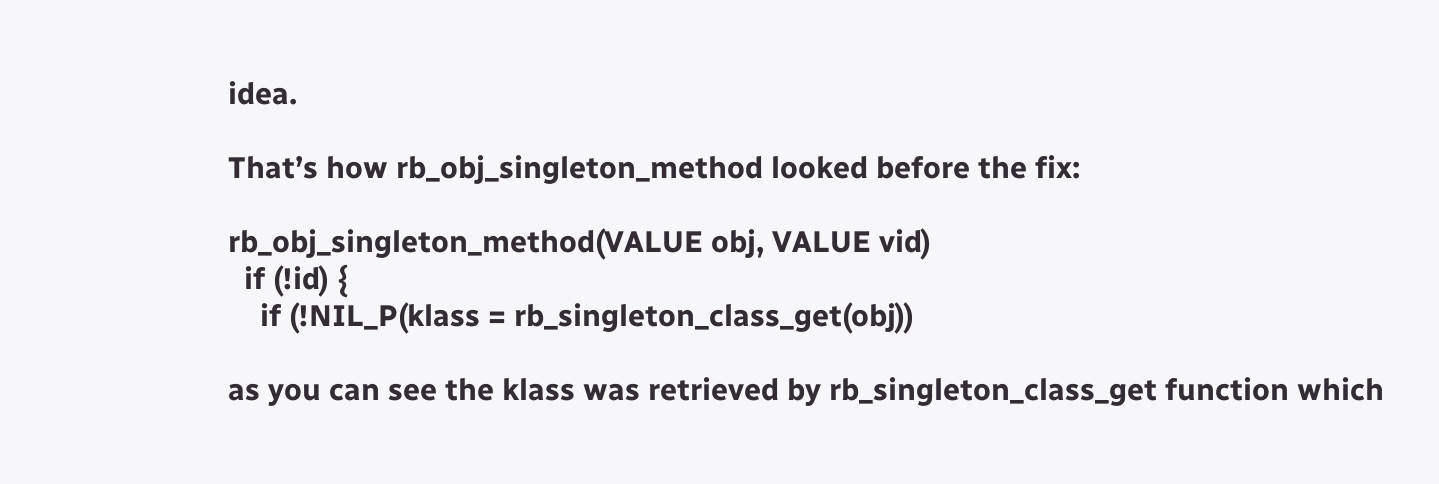idea.

That’s how rb_obj_singleton_method looked before the fix:

rb_obj_singleton_method(VALUE obj, VALUE vid)
  if (!id) {
    if (!NIL_P(klass = rb_singleton_class_get(obj))

as you can see the klass was retrieved by rb_singleton_class_get function which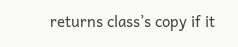returns class’s copy if it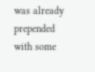was already prepended with some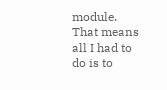module. That means all I had to do is to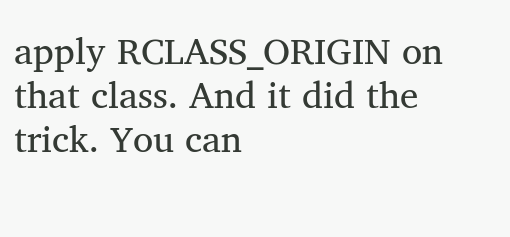apply RCLASS_ORIGIN on that class. And it did the trick. You can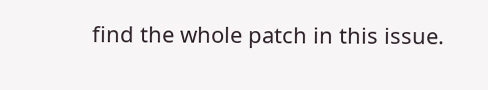find the whole patch in this issue.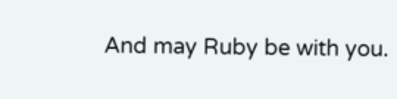And may Ruby be with you.